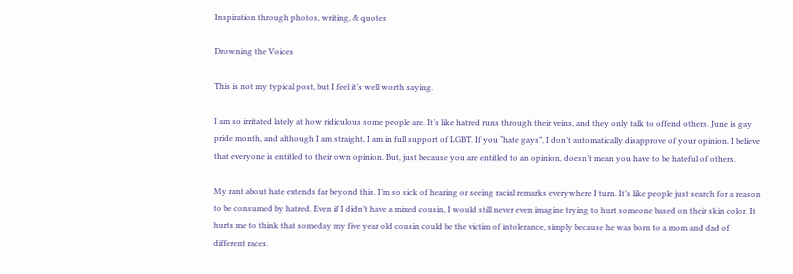Inspiration through photos, writing, & quotes

Drowning the Voices

This is not my typical post, but I feel it’s well worth saying.

I am so irritated lately at how ridiculous some people are. It’s like hatred runs through their veins, and they only talk to offend others. June is gay pride month, and although I am straight, I am in full support of LGBT. If you “hate gays”, I don’t automatically disapprove of your opinion. I believe that everyone is entitled to their own opinion. But, just because you are entitled to an opinion, doesn’t mean you have to be hateful of others.

My rant about hate extends far beyond this. I’m so sick of hearing or seeing racial remarks everywhere I turn. It’s like people just search for a reason to be consumed by hatred. Even if I didn’t have a mixed cousin, I would still never even imagine trying to hurt someone based on their skin color. It hurts me to think that someday my five year old cousin could be the victim of intolerance, simply because he was born to a mom and dad of different races.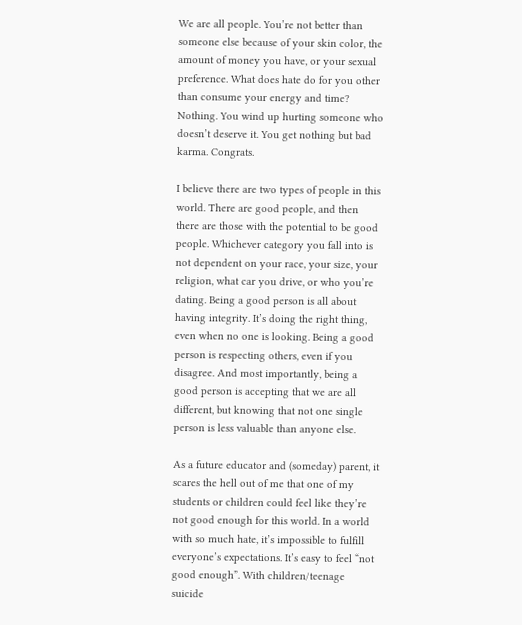We are all people. You’re not better than someone else because of your skin color, the amount of money you have, or your sexual preference. What does hate do for you other than consume your energy and time? Nothing. You wind up hurting someone who doesn’t deserve it. You get nothing but bad karma. Congrats.

I believe there are two types of people in this world. There are good people, and then there are those with the potential to be good people. Whichever category you fall into is not dependent on your race, your size, your religion, what car you drive, or who you’re dating. Being a good person is all about having integrity. It’s doing the right thing, even when no one is looking. Being a good person is respecting others, even if you disagree. And most importantly, being a good person is accepting that we are all different, but knowing that not one single person is less valuable than anyone else.

As a future educator and (someday) parent, it scares the hell out of me that one of my students or children could feel like they’re not good enough for this world. In a world with so much hate, it’s impossible to fulfill everyone’s expectations. It’s easy to feel “not good enough”. With children/teenage suicide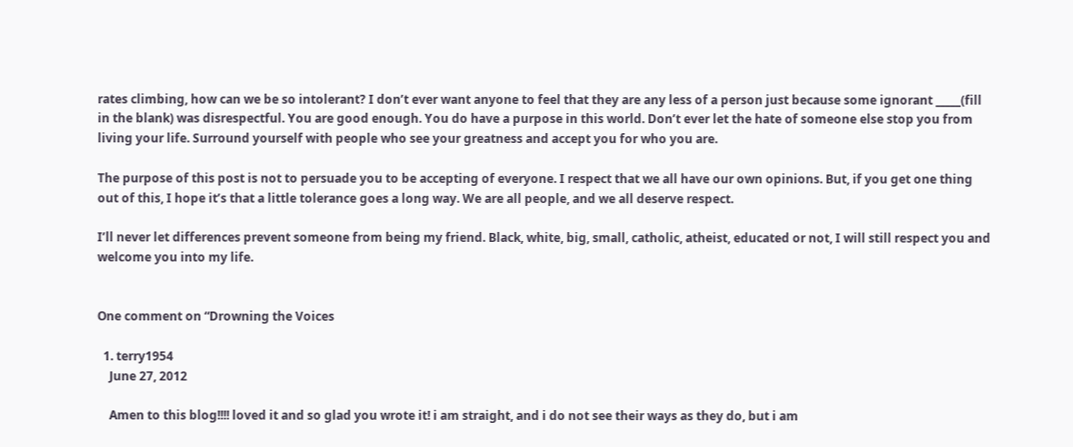rates climbing, how can we be so intolerant? I don’t ever want anyone to feel that they are any less of a person just because some ignorant _____(fill in the blank) was disrespectful. You are good enough. You do have a purpose in this world. Don’t ever let the hate of someone else stop you from living your life. Surround yourself with people who see your greatness and accept you for who you are.

The purpose of this post is not to persuade you to be accepting of everyone. I respect that we all have our own opinions. But, if you get one thing out of this, I hope it’s that a little tolerance goes a long way. We are all people, and we all deserve respect.

I’ll never let differences prevent someone from being my friend. Black, white, big, small, catholic, atheist, educated or not, I will still respect you and welcome you into my life.


One comment on “Drowning the Voices

  1. terry1954
    June 27, 2012

    Amen to this blog!!!! loved it and so glad you wrote it! i am straight, and i do not see their ways as they do, but i am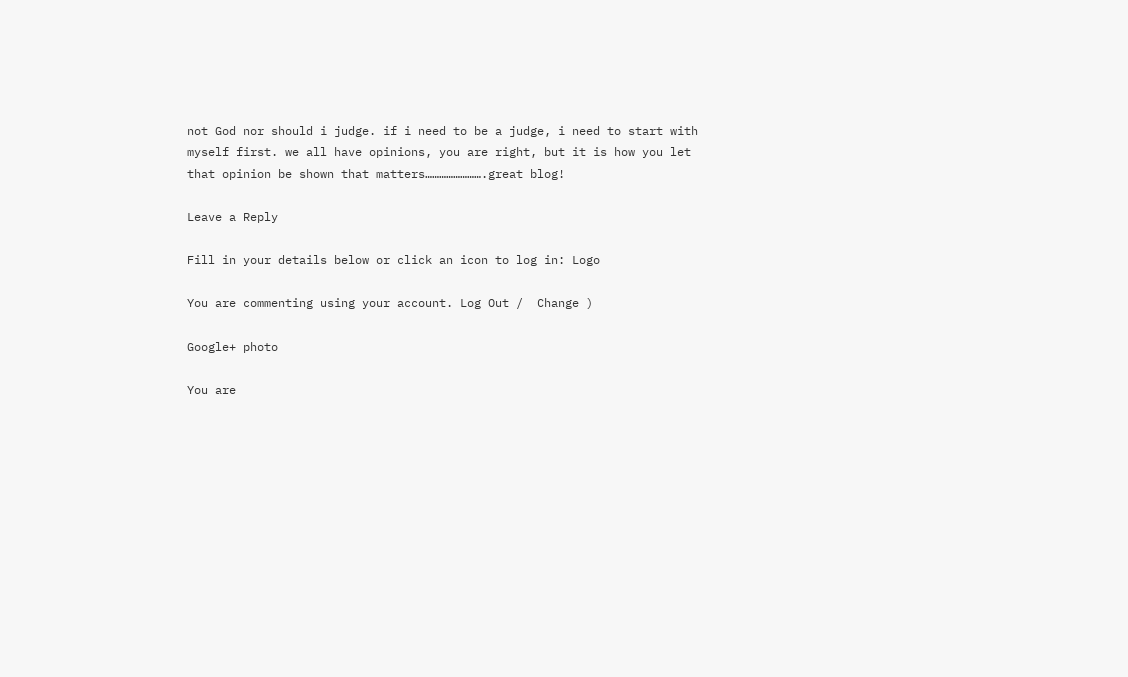not God nor should i judge. if i need to be a judge, i need to start with myself first. we all have opinions, you are right, but it is how you let that opinion be shown that matters…………………….great blog!

Leave a Reply

Fill in your details below or click an icon to log in: Logo

You are commenting using your account. Log Out /  Change )

Google+ photo

You are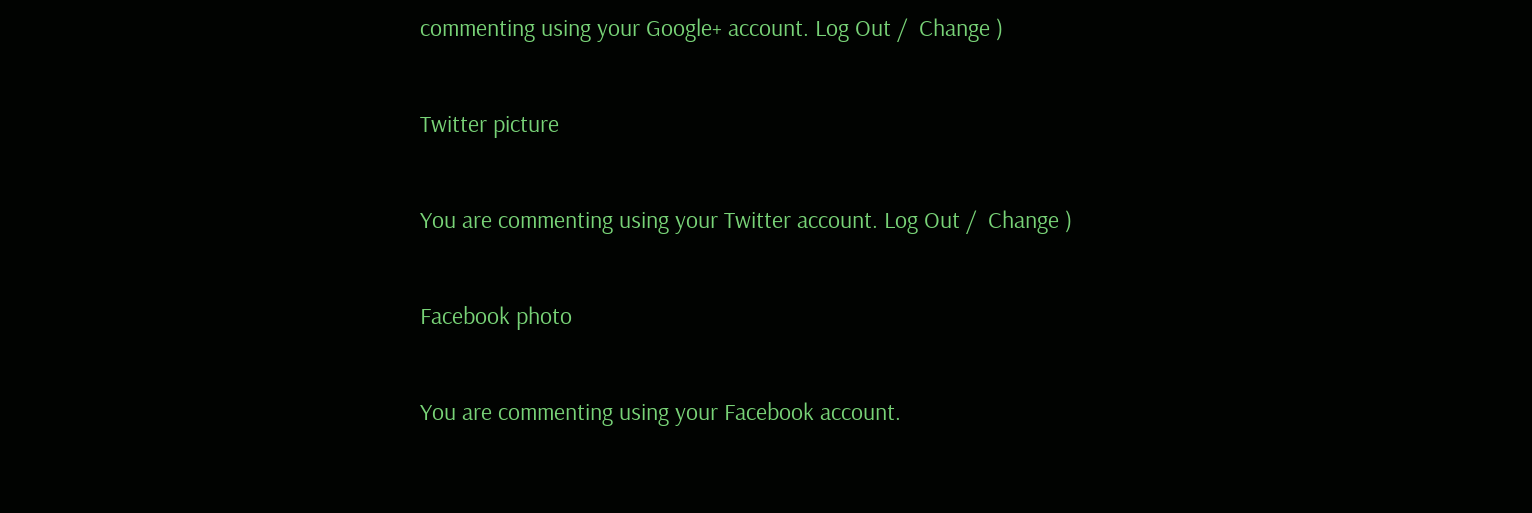commenting using your Google+ account. Log Out /  Change )

Twitter picture

You are commenting using your Twitter account. Log Out /  Change )

Facebook photo

You are commenting using your Facebook account.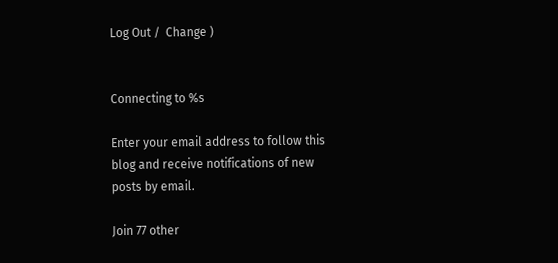Log Out /  Change )


Connecting to %s

Enter your email address to follow this blog and receive notifications of new posts by email.

Join 77 other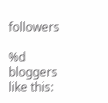followers

%d bloggers like this: